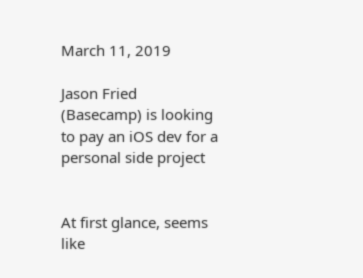March 11, 2019

Jason Fried (Basecamp) is looking to pay an iOS dev for a personal side project


At first glance, seems like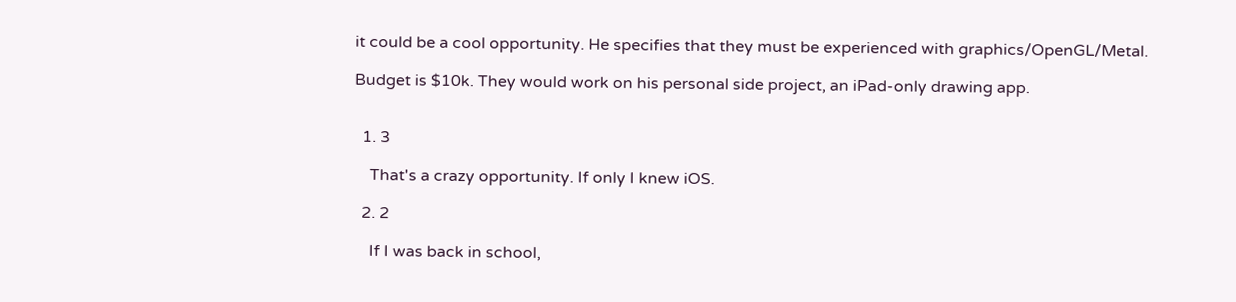it could be a cool opportunity. He specifies that they must be experienced with graphics/OpenGL/Metal.

Budget is $10k. They would work on his personal side project, an iPad-only drawing app.


  1. 3

    That's a crazy opportunity. If only I knew iOS.

  2. 2

    If I was back in school,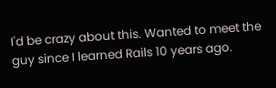I'd be crazy about this. Wanted to meet the guy since I learned Rails 10 years ago.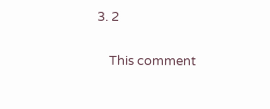3. 2

    This comment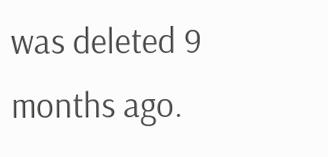was deleted 9 months ago.